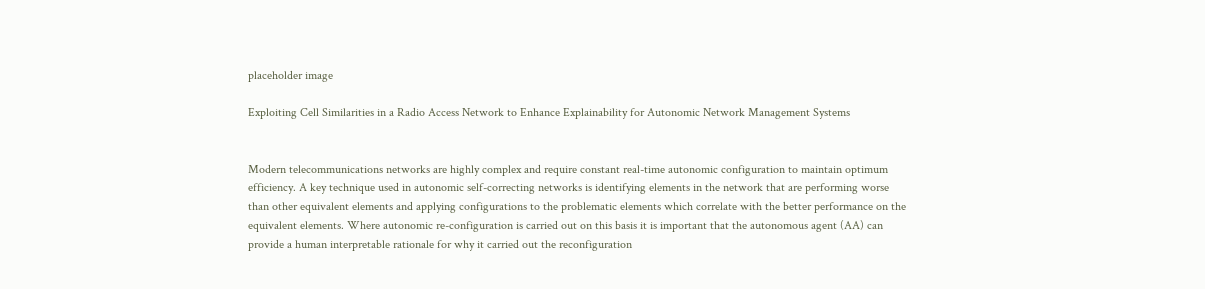placeholder image

Exploiting Cell Similarities in a Radio Access Network to Enhance Explainability for Autonomic Network Management Systems


Modern telecommunications networks are highly complex and require constant real-time autonomic configuration to maintain optimum efficiency. A key technique used in autonomic self-correcting networks is identifying elements in the network that are performing worse than other equivalent elements and applying configurations to the problematic elements which correlate with the better performance on the equivalent elements. Where autonomic re-configuration is carried out on this basis it is important that the autonomous agent (AA) can provide a human interpretable rationale for why it carried out the reconfiguration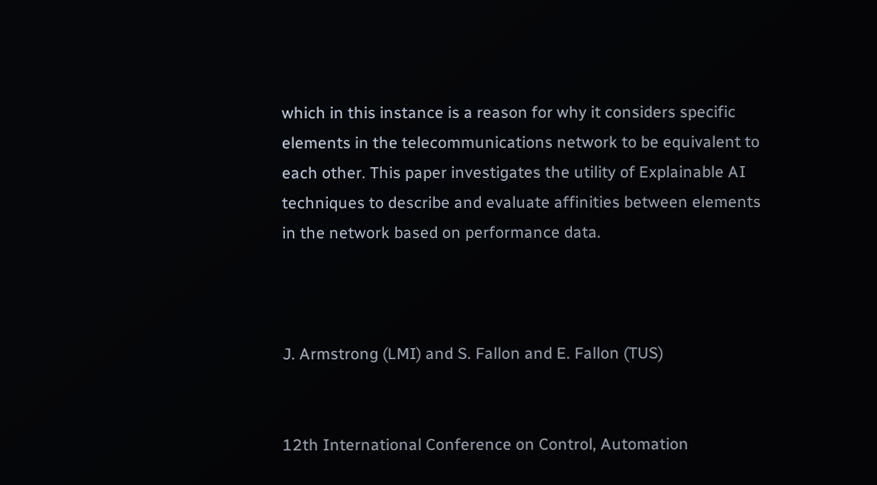which in this instance is a reason for why it considers specific elements in the telecommunications network to be equivalent to each other. This paper investigates the utility of Explainable AI techniques to describe and evaluate affinities between elements in the network based on performance data.



J. Armstrong (LMI) and S. Fallon and E. Fallon (TUS)


12th International Conference on Control, Automation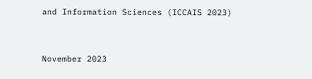and Information Sciences (ICCAIS 2023)


November 2023